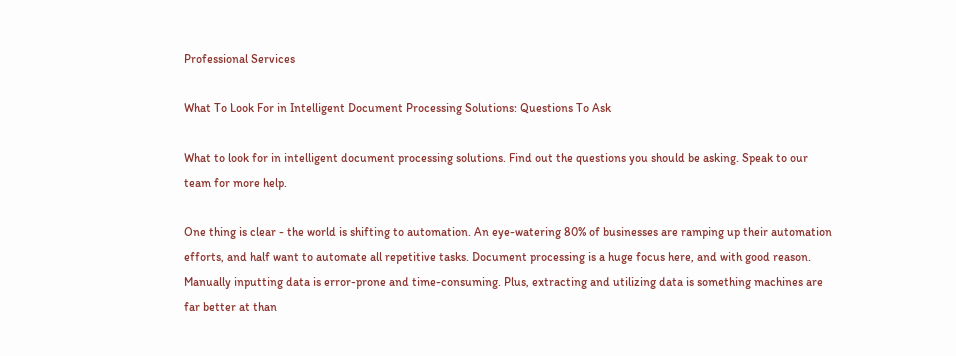Professional Services

What To Look For in Intelligent Document Processing Solutions: Questions To Ask

What to look for in intelligent document processing solutions. Find out the questions you should be asking. Speak to our team for more help.

One thing is clear - the world is shifting to automation. An eye-watering 80% of businesses are ramping up their automation efforts, and half want to automate all repetitive tasks. Document processing is a huge focus here, and with good reason. Manually inputting data is error-prone and time-consuming. Plus, extracting and utilizing data is something machines are far better at than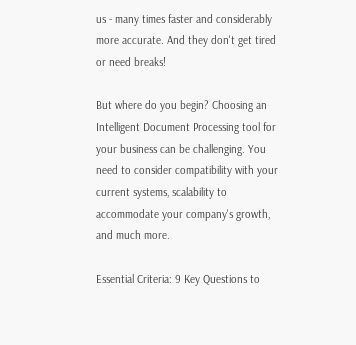us - many times faster and considerably more accurate. And they don't get tired or need breaks!

But where do you begin? Choosing an Intelligent Document Processing tool for your business can be challenging. You need to consider compatibility with your current systems, scalability to accommodate your company's growth, and much more.

Essential Criteria: 9 Key Questions to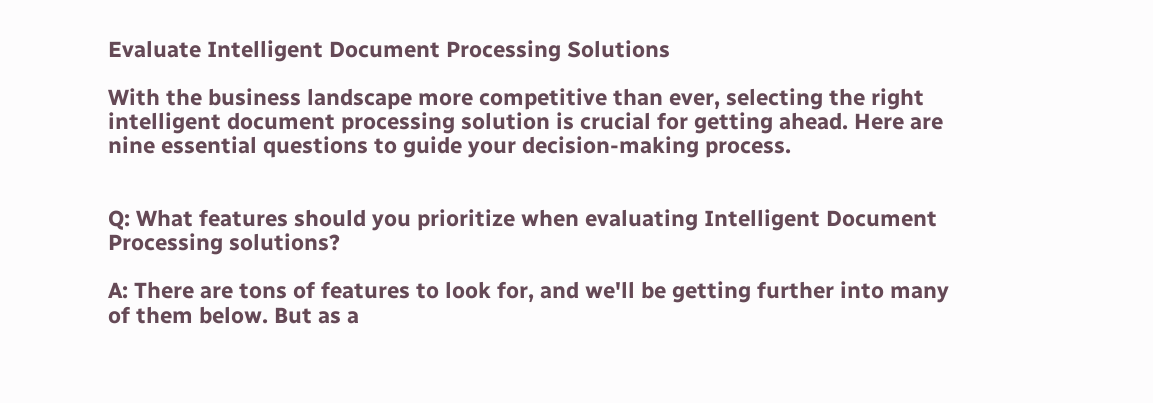Evaluate Intelligent Document Processing Solutions

With the business landscape more competitive than ever, selecting the right intelligent document processing solution is crucial for getting ahead. Here are nine essential questions to guide your decision-making process.


Q: What features should you prioritize when evaluating Intelligent Document Processing solutions?

A: There are tons of features to look for, and we'll be getting further into many of them below. But as a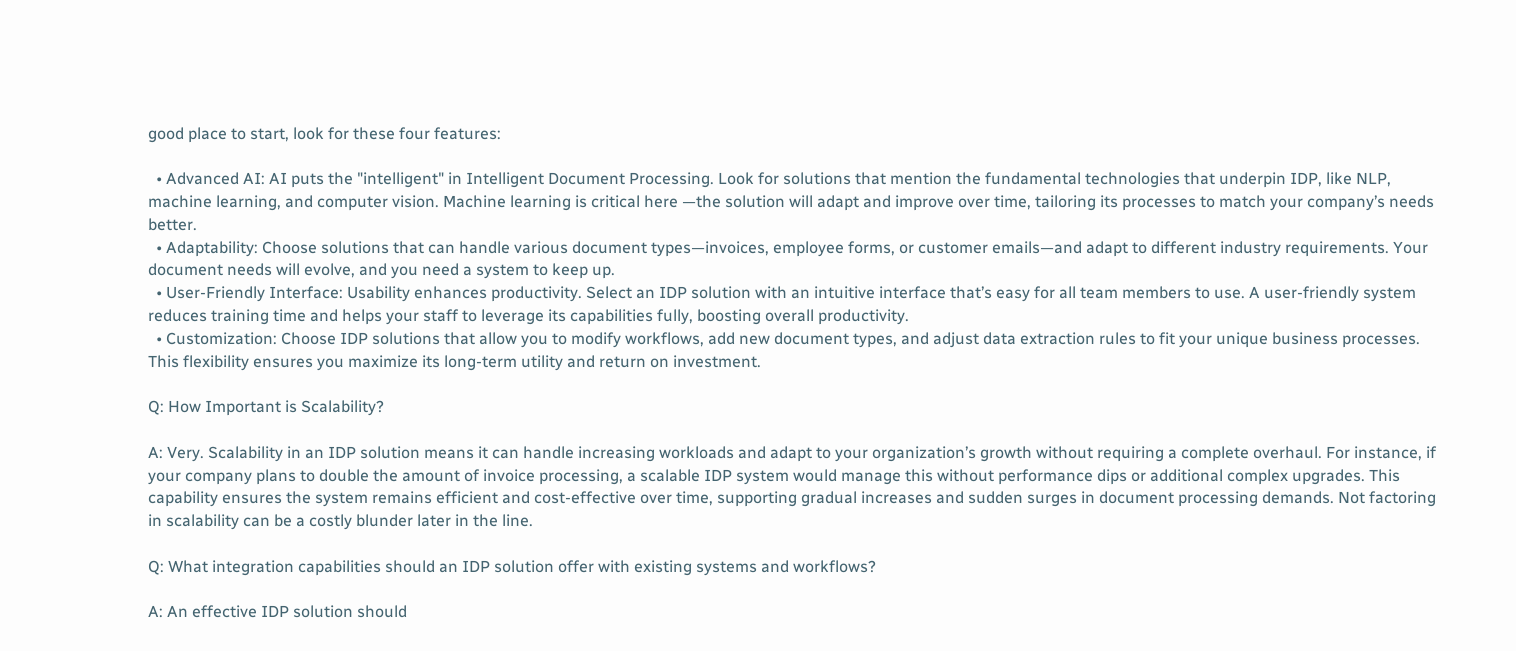good place to start, look for these four features:

  • Advanced AI: AI puts the "intelligent" in Intelligent Document Processing. Look for solutions that mention the fundamental technologies that underpin IDP, like NLP, machine learning, and computer vision. Machine learning is critical here —the solution will adapt and improve over time, tailoring its processes to match your company’s needs better.
  • Adaptability: Choose solutions that can handle various document types—invoices, employee forms, or customer emails—and adapt to different industry requirements. Your document needs will evolve, and you need a system to keep up.
  • User-Friendly Interface: Usability enhances productivity. Select an IDP solution with an intuitive interface that’s easy for all team members to use. A user-friendly system reduces training time and helps your staff to leverage its capabilities fully, boosting overall productivity.
  • Customization: Choose IDP solutions that allow you to modify workflows, add new document types, and adjust data extraction rules to fit your unique business processes. This flexibility ensures you maximize its long-term utility and return on investment.

Q: How Important is Scalability?

A: Very. Scalability in an IDP solution means it can handle increasing workloads and adapt to your organization’s growth without requiring a complete overhaul. For instance, if your company plans to double the amount of invoice processing, a scalable IDP system would manage this without performance dips or additional complex upgrades. This capability ensures the system remains efficient and cost-effective over time, supporting gradual increases and sudden surges in document processing demands. Not factoring in scalability can be a costly blunder later in the line.

Q: What integration capabilities should an IDP solution offer with existing systems and workflows?

A: An effective IDP solution should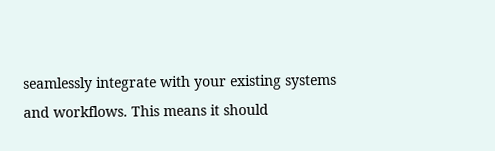seamlessly integrate with your existing systems and workflows. This means it should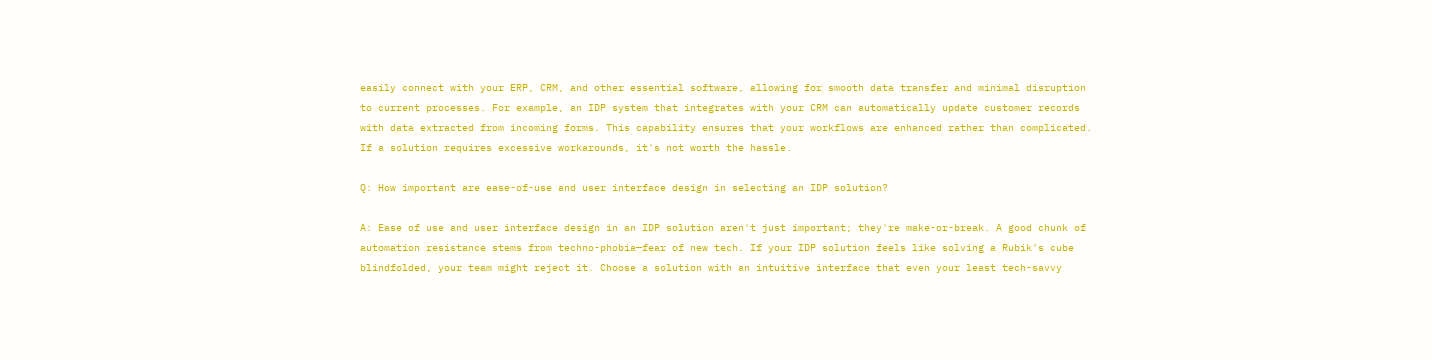easily connect with your ERP, CRM, and other essential software, allowing for smooth data transfer and minimal disruption to current processes. For example, an IDP system that integrates with your CRM can automatically update customer records with data extracted from incoming forms. This capability ensures that your workflows are enhanced rather than complicated. If a solution requires excessive workarounds, it's not worth the hassle.

Q: How important are ease-of-use and user interface design in selecting an IDP solution?

A: Ease of use and user interface design in an IDP solution aren't just important; they're make-or-break. A good chunk of automation resistance stems from techno-phobia—fear of new tech. If your IDP solution feels like solving a Rubik's cube blindfolded, your team might reject it. Choose a solution with an intuitive interface that even your least tech-savvy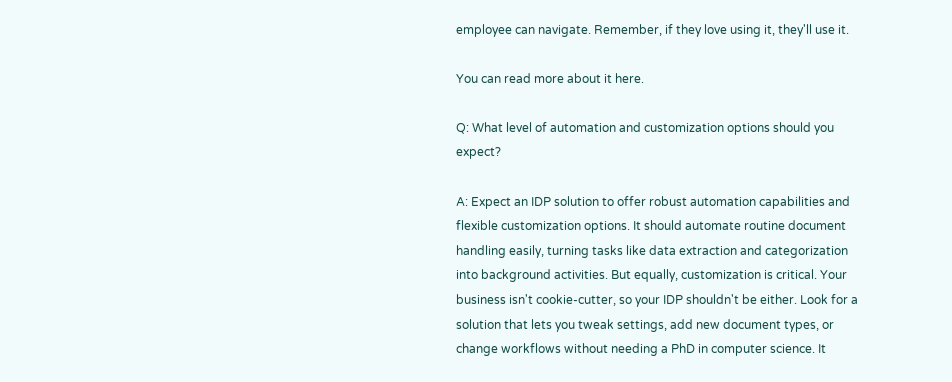employee can navigate. Remember, if they love using it, they'll use it.

You can read more about it here.

Q: What level of automation and customization options should you expect?

A: Expect an IDP solution to offer robust automation capabilities and flexible customization options. It should automate routine document handling easily, turning tasks like data extraction and categorization into background activities. But equally, customization is critical. Your business isn't cookie-cutter, so your IDP shouldn't be either. Look for a solution that lets you tweak settings, add new document types, or change workflows without needing a PhD in computer science. It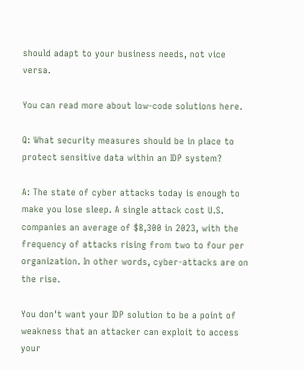should adapt to your business needs, not vice versa.

You can read more about low-code solutions here.

Q: What security measures should be in place to protect sensitive data within an IDP system?

A: The state of cyber attacks today is enough to make you lose sleep. A single attack cost U.S. companies an average of $8,300 in 2023, with the frequency of attacks rising from two to four per organization. In other words, cyber-attacks are on the rise.

You don't want your IDP solution to be a point of weakness that an attacker can exploit to access your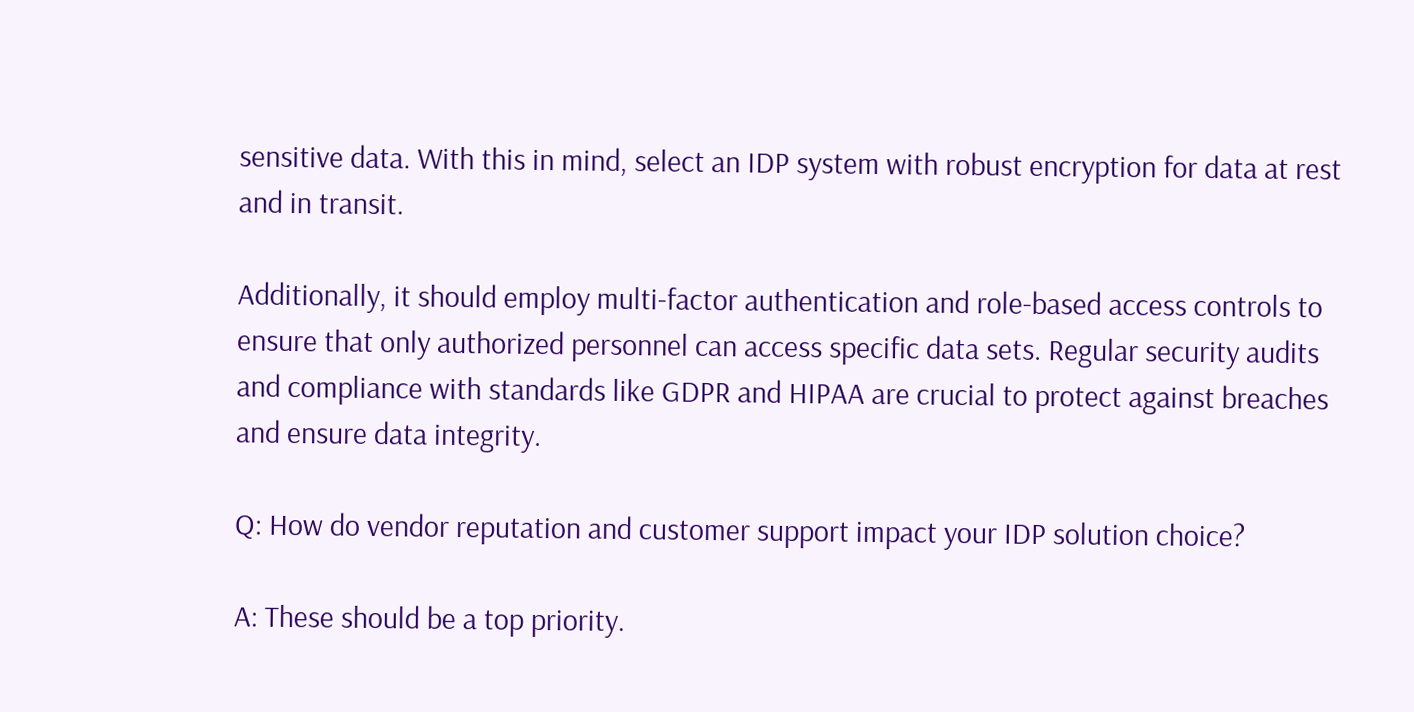sensitive data. With this in mind, select an IDP system with robust encryption for data at rest and in transit.

Additionally, it should employ multi-factor authentication and role-based access controls to ensure that only authorized personnel can access specific data sets. Regular security audits and compliance with standards like GDPR and HIPAA are crucial to protect against breaches and ensure data integrity.

Q: How do vendor reputation and customer support impact your IDP solution choice?

A: These should be a top priority.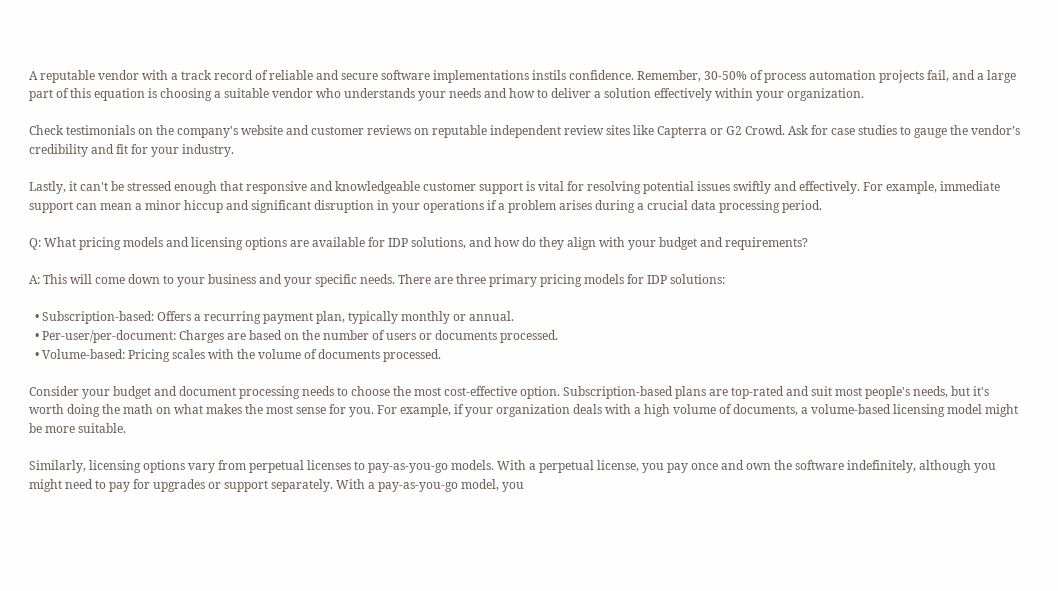A reputable vendor with a track record of reliable and secure software implementations instils confidence. Remember, 30-50% of process automation projects fail, and a large part of this equation is choosing a suitable vendor who understands your needs and how to deliver a solution effectively within your organization.

Check testimonials on the company's website and customer reviews on reputable independent review sites like Capterra or G2 Crowd. Ask for case studies to gauge the vendor’s credibility and fit for your industry.

Lastly, it can't be stressed enough that responsive and knowledgeable customer support is vital for resolving potential issues swiftly and effectively. For example, immediate support can mean a minor hiccup and significant disruption in your operations if a problem arises during a crucial data processing period.

Q: What pricing models and licensing options are available for IDP solutions, and how do they align with your budget and requirements?

A: This will come down to your business and your specific needs. There are three primary pricing models for IDP solutions:

  • Subscription-based: Offers a recurring payment plan, typically monthly or annual.
  • Per-user/per-document: Charges are based on the number of users or documents processed.
  • Volume-based: Pricing scales with the volume of documents processed.

Consider your budget and document processing needs to choose the most cost-effective option. Subscription-based plans are top-rated and suit most people's needs, but it's worth doing the math on what makes the most sense for you. For example, if your organization deals with a high volume of documents, a volume-based licensing model might be more suitable.

Similarly, licensing options vary from perpetual licenses to pay-as-you-go models. With a perpetual license, you pay once and own the software indefinitely, although you might need to pay for upgrades or support separately. With a pay-as-you-go model, you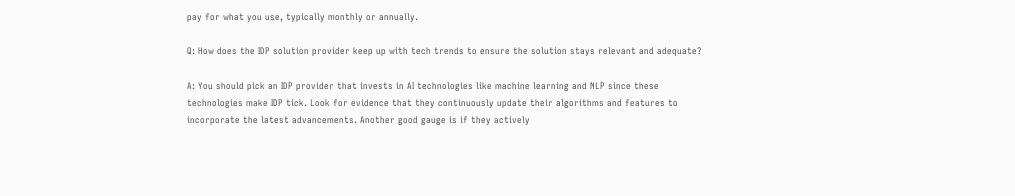pay for what you use, typically monthly or annually.

Q: How does the IDP solution provider keep up with tech trends to ensure the solution stays relevant and adequate?

A: You should pick an IDP provider that invests in AI technologies like machine learning and NLP since these technologies make IDP tick. Look for evidence that they continuously update their algorithms and features to incorporate the latest advancements. Another good gauge is if they actively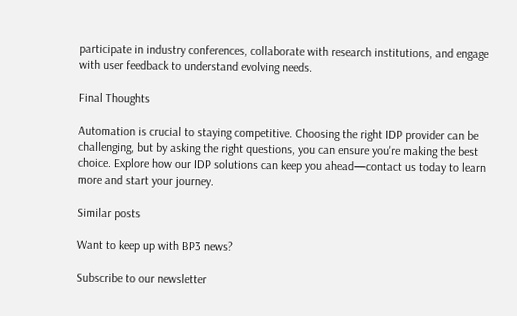participate in industry conferences, collaborate with research institutions, and engage with user feedback to understand evolving needs.

Final Thoughts

Automation is crucial to staying competitive. Choosing the right IDP provider can be challenging, but by asking the right questions, you can ensure you're making the best choice. Explore how our IDP solutions can keep you ahead—contact us today to learn more and start your journey.

Similar posts

Want to keep up with BP3 news?

Subscribe to our newsletter